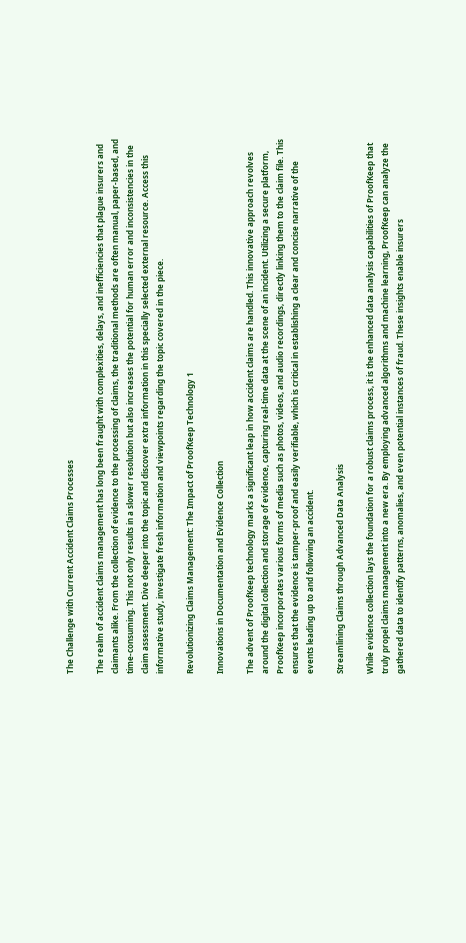The Challenge with Current Accident Claims Processes

The realm of accident claims management has long been fraught with complexities, delays, and inefficiencies that plague insurers and claimants alike. From the collection of evidence to the processing of claims, the traditional methods are often manual, paper-based, and time-consuming. This not only results in a slower resolution but also increases the potential for human error and inconsistencies in the claim assessment. Dive deeper into the topic and discover extra information in this specially selected external resource. Access this informative study, investigate fresh information and viewpoints regarding the topic covered in the piece.

Revolutionizing Claims Management: The Impact of ProofKeep Technology 1

Innovations in Documentation and Evidence Collection

The advent of ProofKeep technology marks a significant leap in how accident claims are handled. This innovative approach revolves around the digital collection and storage of evidence, capturing real-time data at the scene of an incident. Utilizing a secure platform, ProofKeep incorporates various forms of media such as photos, videos, and audio recordings, directly linking them to the claim file. This ensures that the evidence is tamper-proof and easily verifiable, which is critical in establishing a clear and concise narrative of the events leading up to and following an accident.

Streamlining Claims through Advanced Data Analysis

While evidence collection lays the foundation for a robust claims process, it is the enhanced data analysis capabilities of ProofKeep that truly propel claims management into a new era. By employing advanced algorithms and machine learning, ProofKeep can analyze the gathered data to identify patterns, anomalies, and even potential instances of fraud. These insights enable insurers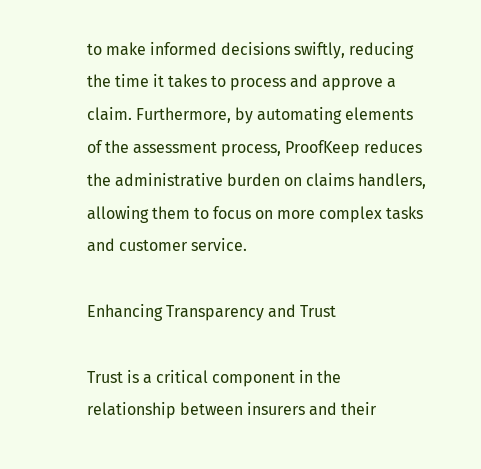to make informed decisions swiftly, reducing the time it takes to process and approve a claim. Furthermore, by automating elements of the assessment process, ProofKeep reduces the administrative burden on claims handlers, allowing them to focus on more complex tasks and customer service.

Enhancing Transparency and Trust

Trust is a critical component in the relationship between insurers and their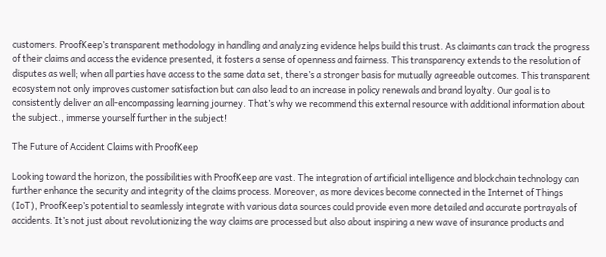customers. ProofKeep’s transparent methodology in handling and analyzing evidence helps build this trust. As claimants can track the progress of their claims and access the evidence presented, it fosters a sense of openness and fairness. This transparency extends to the resolution of disputes as well; when all parties have access to the same data set, there’s a stronger basis for mutually agreeable outcomes. This transparent ecosystem not only improves customer satisfaction but can also lead to an increase in policy renewals and brand loyalty. Our goal is to consistently deliver an all-encompassing learning journey. That’s why we recommend this external resource with additional information about the subject., immerse yourself further in the subject!

The Future of Accident Claims with ProofKeep

Looking toward the horizon, the possibilities with ProofKeep are vast. The integration of artificial intelligence and blockchain technology can further enhance the security and integrity of the claims process. Moreover, as more devices become connected in the Internet of Things (IoT), ProofKeep’s potential to seamlessly integrate with various data sources could provide even more detailed and accurate portrayals of accidents. It’s not just about revolutionizing the way claims are processed but also about inspiring a new wave of insurance products and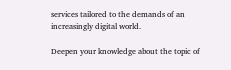services tailored to the demands of an increasingly digital world.

Deepen your knowledge about the topic of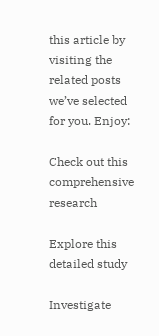this article by visiting the related posts we’ve selected for you. Enjoy:

Check out this comprehensive research

Explore this detailed study

Investigate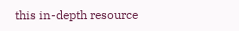this in-depth resource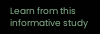Learn from this informative study